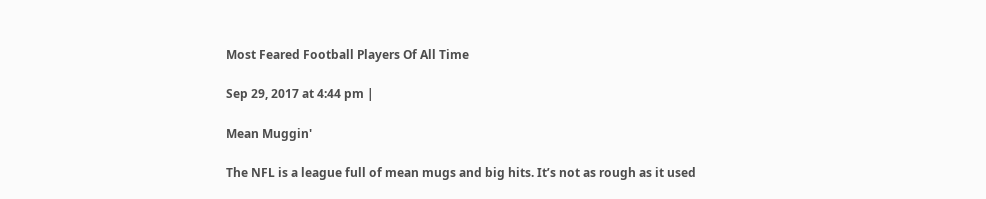Most Feared Football Players Of All Time

Sep 29, 2017 at 4:44 pm |

Mean Muggin'

The NFL is a league full of mean mugs and big hits. It’s not as rough as it used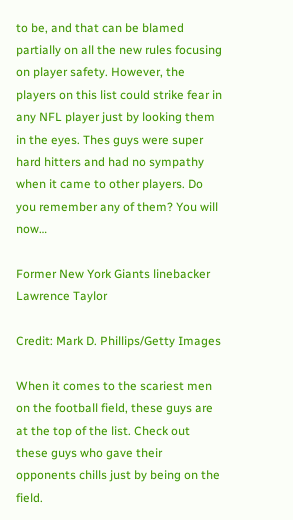to be, and that can be blamed partially on all the new rules focusing on player safety. However, the players on this list could strike fear in any NFL player just by looking them in the eyes. Thes guys were super hard hitters and had no sympathy when it came to other players. Do you remember any of them? You will now…

Former New York Giants linebacker Lawrence Taylor

Credit: Mark D. Phillips/Getty Images

When it comes to the scariest men on the football field, these guys are at the top of the list. Check out these guys who gave their opponents chills just by being on the field.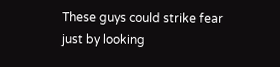These guys could strike fear just by looking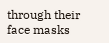through their face masks